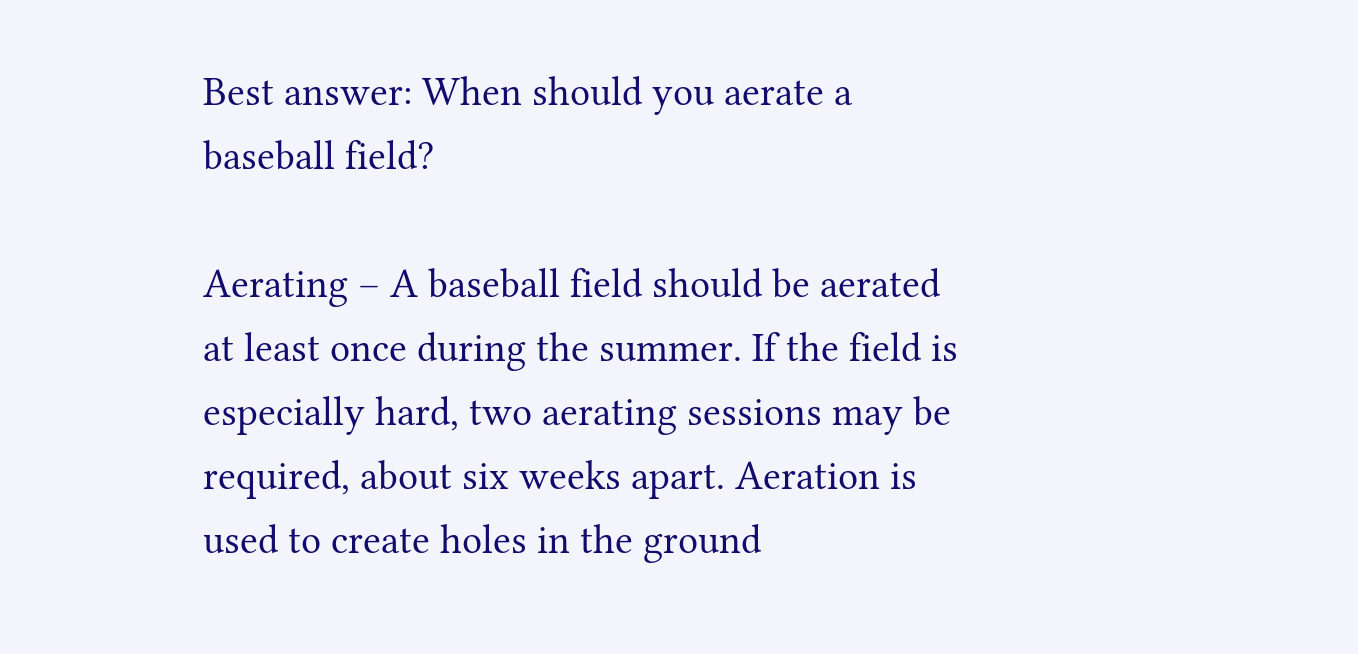Best answer: When should you aerate a baseball field?

Aerating – A baseball field should be aerated at least once during the summer. If the field is especially hard, two aerating sessions may be required, about six weeks apart. Aeration is used to create holes in the ground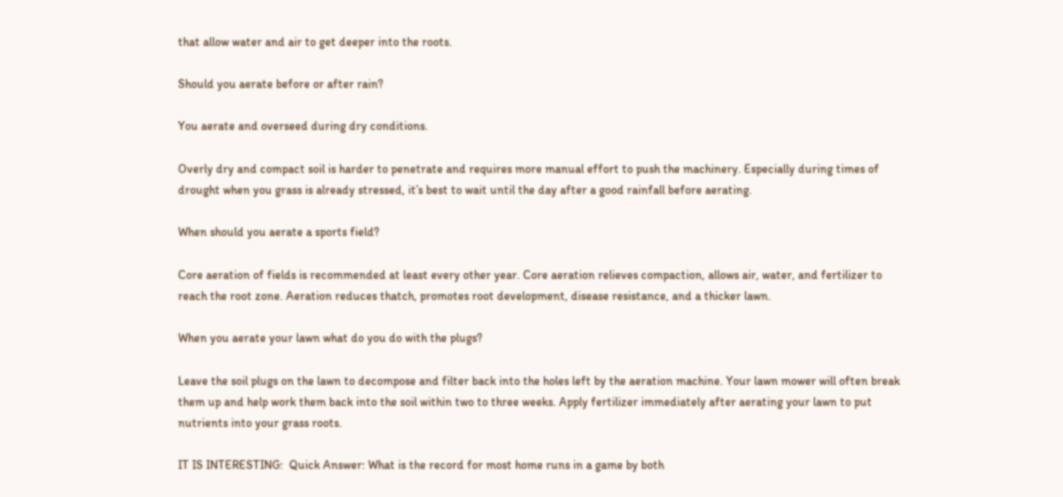that allow water and air to get deeper into the roots.

Should you aerate before or after rain?

You aerate and overseed during dry conditions.

Overly dry and compact soil is harder to penetrate and requires more manual effort to push the machinery. Especially during times of drought when you grass is already stressed, it’s best to wait until the day after a good rainfall before aerating.

When should you aerate a sports field?

Core aeration of fields is recommended at least every other year. Core aeration relieves compaction, allows air, water, and fertilizer to reach the root zone. Aeration reduces thatch, promotes root development, disease resistance, and a thicker lawn.

When you aerate your lawn what do you do with the plugs?

Leave the soil plugs on the lawn to decompose and filter back into the holes left by the aeration machine. Your lawn mower will often break them up and help work them back into the soil within two to three weeks. Apply fertilizer immediately after aerating your lawn to put nutrients into your grass roots.

IT IS INTERESTING:  Quick Answer: What is the record for most home runs in a game by both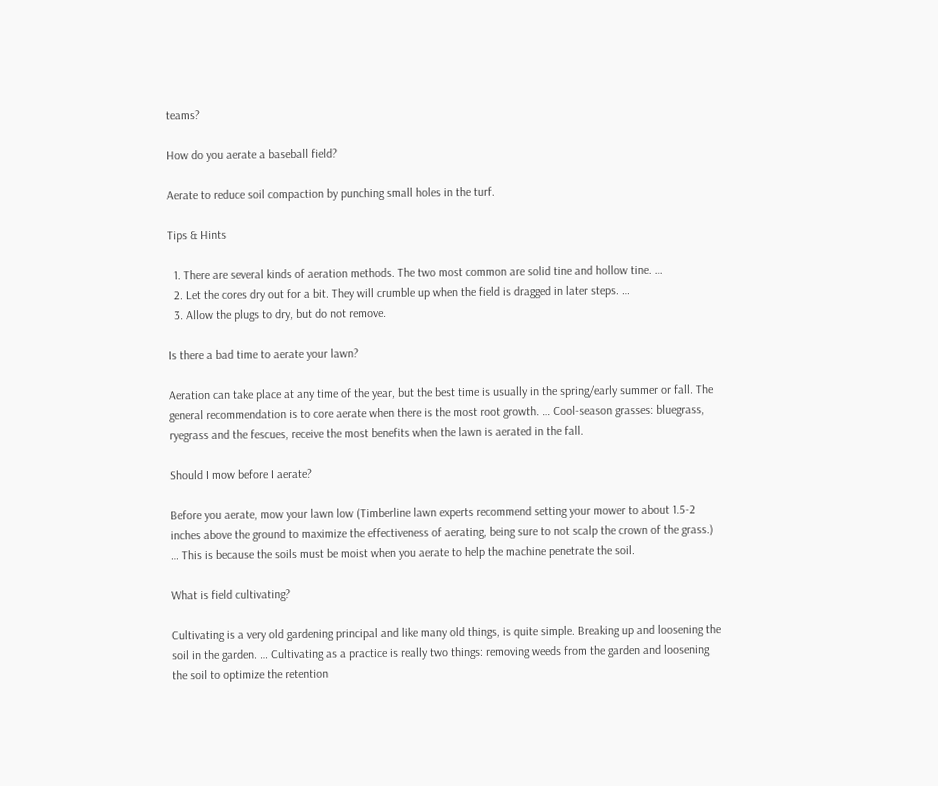teams?

How do you aerate a baseball field?

Aerate to reduce soil compaction by punching small holes in the turf.

Tips & Hints

  1. There are several kinds of aeration methods. The two most common are solid tine and hollow tine. …
  2. Let the cores dry out for a bit. They will crumble up when the field is dragged in later steps. …
  3. Allow the plugs to dry, but do not remove.

Is there a bad time to aerate your lawn?

Aeration can take place at any time of the year, but the best time is usually in the spring/early summer or fall. The general recommendation is to core aerate when there is the most root growth. … Cool-season grasses: bluegrass, ryegrass and the fescues, receive the most benefits when the lawn is aerated in the fall.

Should I mow before I aerate?

Before you aerate, mow your lawn low (Timberline lawn experts recommend setting your mower to about 1.5-2 inches above the ground to maximize the effectiveness of aerating, being sure to not scalp the crown of the grass.) … This is because the soils must be moist when you aerate to help the machine penetrate the soil.

What is field cultivating?

Cultivating is a very old gardening principal and like many old things, is quite simple. Breaking up and loosening the soil in the garden. … Cultivating as a practice is really two things: removing weeds from the garden and loosening the soil to optimize the retention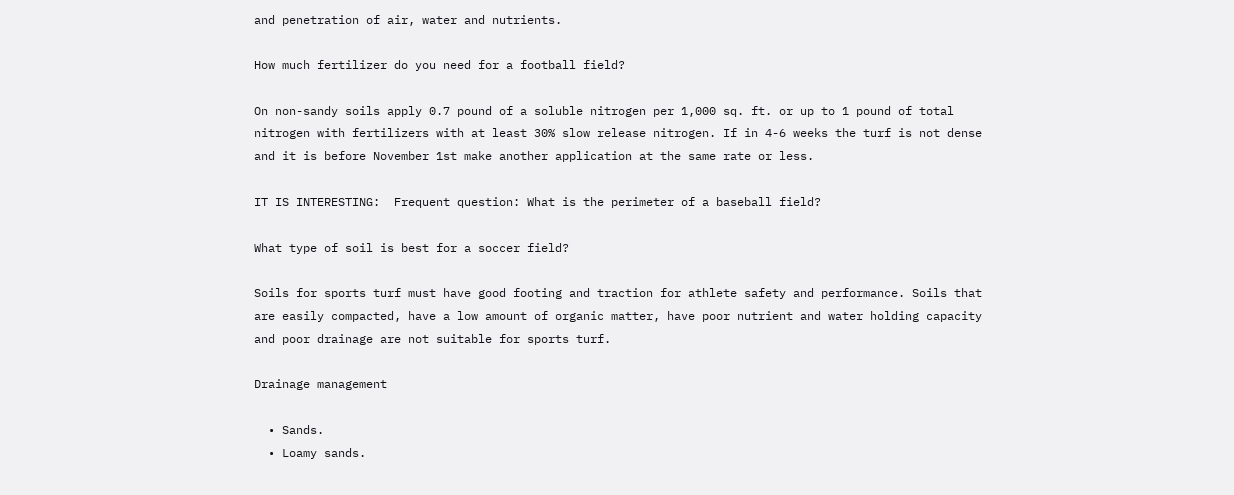and penetration of air, water and nutrients.

How much fertilizer do you need for a football field?

On non-sandy soils apply 0.7 pound of a soluble nitrogen per 1,000 sq. ft. or up to 1 pound of total nitrogen with fertilizers with at least 30% slow release nitrogen. If in 4-6 weeks the turf is not dense and it is before November 1st make another application at the same rate or less.

IT IS INTERESTING:  Frequent question: What is the perimeter of a baseball field?

What type of soil is best for a soccer field?

Soils for sports turf must have good footing and traction for athlete safety and performance. Soils that are easily compacted, have a low amount of organic matter, have poor nutrient and water holding capacity and poor drainage are not suitable for sports turf.

Drainage management

  • Sands.
  • Loamy sands.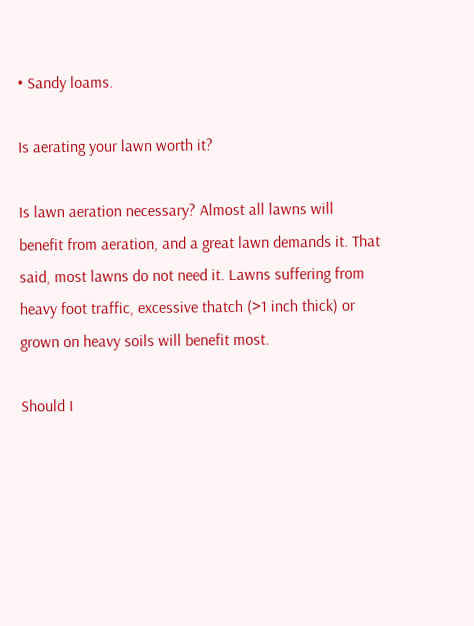• Sandy loams.

Is aerating your lawn worth it?

Is lawn aeration necessary? Almost all lawns will benefit from aeration, and a great lawn demands it. That said, most lawns do not need it. Lawns suffering from heavy foot traffic, excessive thatch (>1 inch thick) or grown on heavy soils will benefit most.

Should I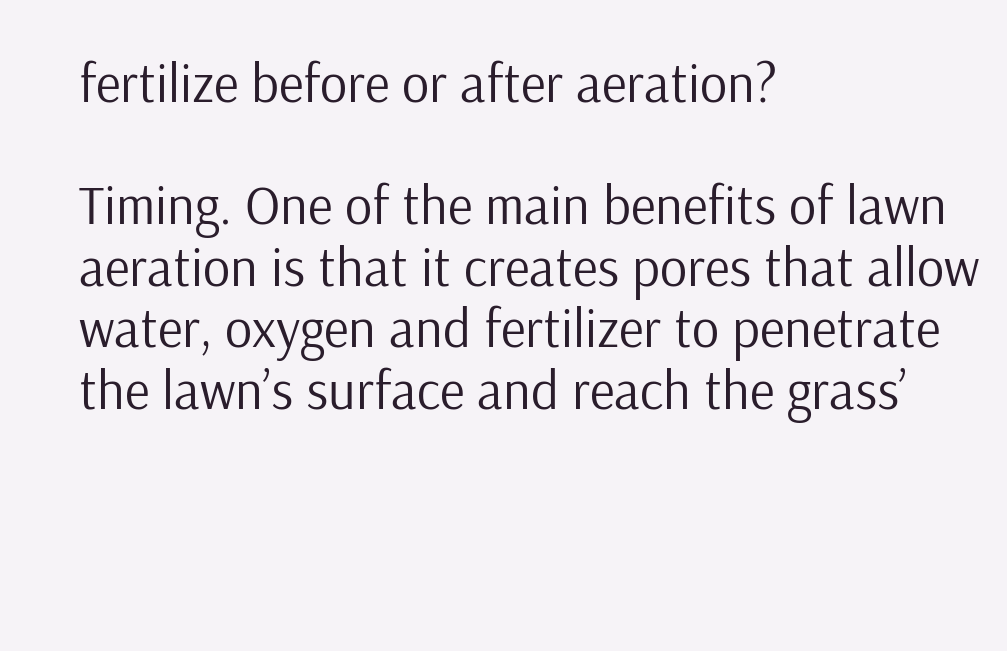fertilize before or after aeration?

Timing. One of the main benefits of lawn aeration is that it creates pores that allow water, oxygen and fertilizer to penetrate the lawn’s surface and reach the grass’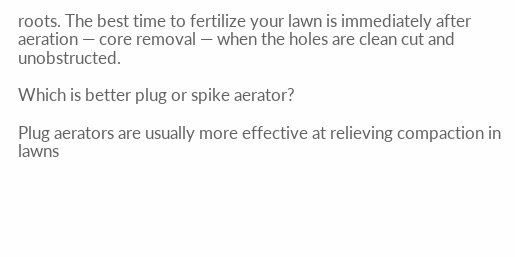roots. The best time to fertilize your lawn is immediately after aeration — core removal — when the holes are clean cut and unobstructed.

Which is better plug or spike aerator?

Plug aerators are usually more effective at relieving compaction in lawns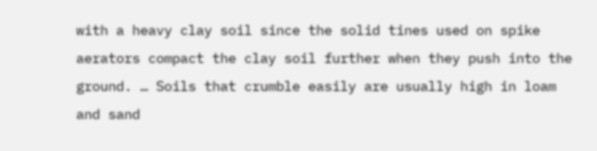with a heavy clay soil since the solid tines used on spike aerators compact the clay soil further when they push into the ground. … Soils that crumble easily are usually high in loam and sand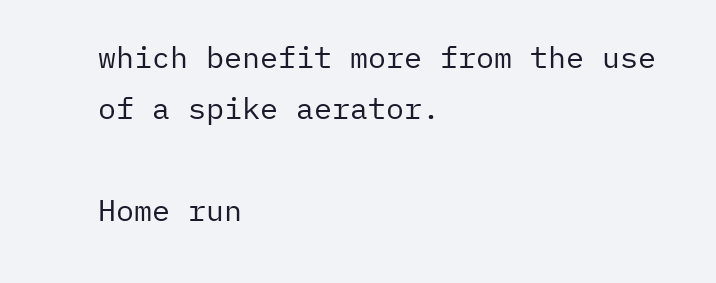which benefit more from the use of a spike aerator.

Home run